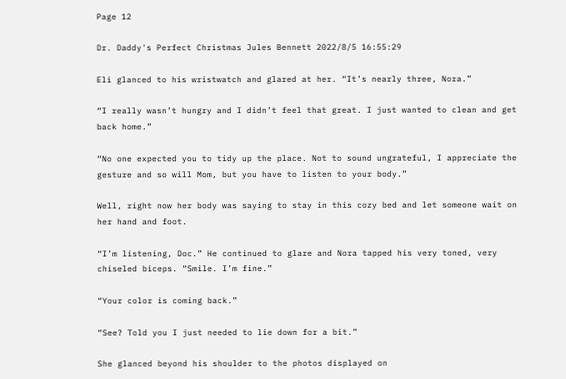Page 12

Dr. Daddy's Perfect Christmas Jules Bennett 2022/8/5 16:55:29

Eli glanced to his wristwatch and glared at her. “It’s nearly three, Nora.”

“I really wasn’t hungry and I didn’t feel that great. I just wanted to clean and get back home.”

“No one expected you to tidy up the place. Not to sound ungrateful, I appreciate the gesture and so will Mom, but you have to listen to your body.”

Well, right now her body was saying to stay in this cozy bed and let someone wait on her hand and foot.

“I’m listening, Doc.” He continued to glare and Nora tapped his very toned, very chiseled biceps. “Smile. I’m fine.”

“Your color is coming back.”

“See? Told you I just needed to lie down for a bit.”

She glanced beyond his shoulder to the photos displayed on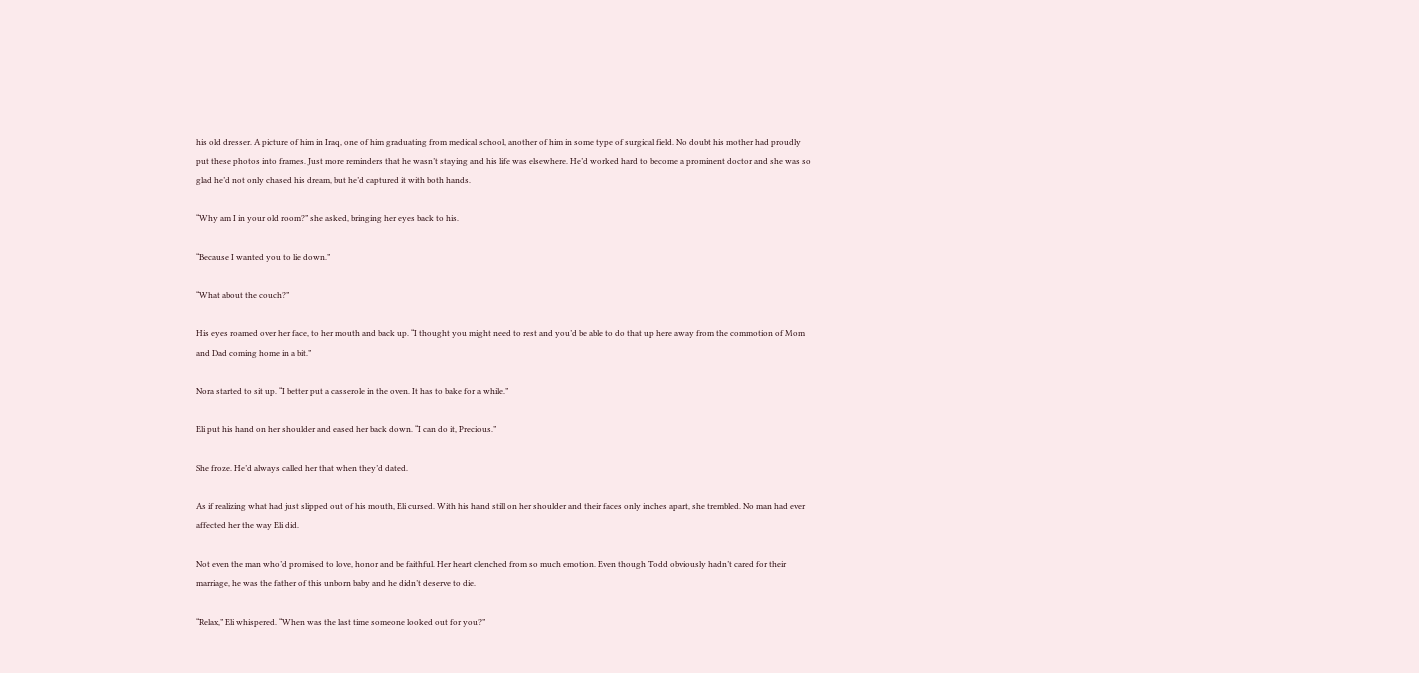his old dresser. A picture of him in Iraq, one of him graduating from medical school, another of him in some type of surgical field. No doubt his mother had proudly put these photos into frames. Just more reminders that he wasn’t staying and his life was elsewhere. He’d worked hard to become a prominent doctor and she was so glad he’d not only chased his dream, but he’d captured it with both hands.

“Why am I in your old room?” she asked, bringing her eyes back to his.

“Because I wanted you to lie down.”

“What about the couch?”

His eyes roamed over her face, to her mouth and back up. “I thought you might need to rest and you’d be able to do that up here away from the commotion of Mom and Dad coming home in a bit.”

Nora started to sit up. “I better put a casserole in the oven. It has to bake for a while.”

Eli put his hand on her shoulder and eased her back down. “I can do it, Precious.”

She froze. He’d always called her that when they’d dated.

As if realizing what had just slipped out of his mouth, Eli cursed. With his hand still on her shoulder and their faces only inches apart, she trembled. No man had ever affected her the way Eli did.

Not even the man who’d promised to love, honor and be faithful. Her heart clenched from so much emotion. Even though Todd obviously hadn’t cared for their marriage, he was the father of this unborn baby and he didn’t deserve to die.

“Relax,” Eli whispered. “When was the last time someone looked out for you?”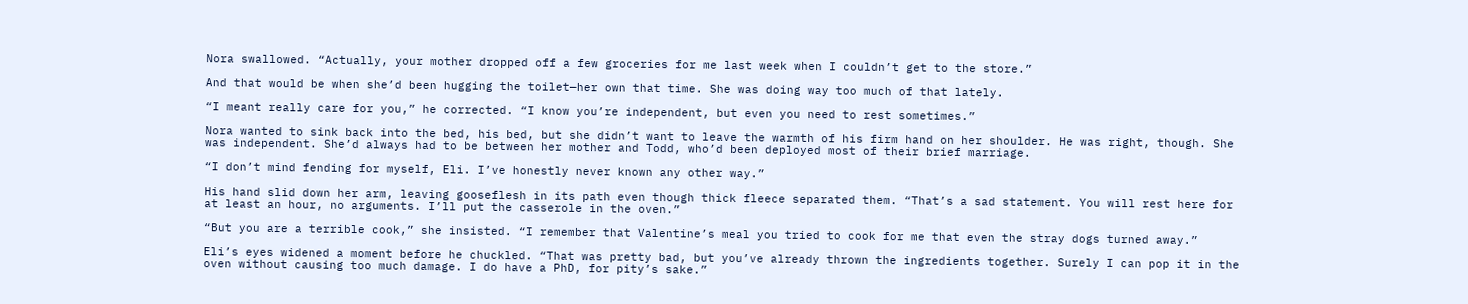Nora swallowed. “Actually, your mother dropped off a few groceries for me last week when I couldn’t get to the store.”

And that would be when she’d been hugging the toilet—her own that time. She was doing way too much of that lately.

“I meant really care for you,” he corrected. “I know you’re independent, but even you need to rest sometimes.”

Nora wanted to sink back into the bed, his bed, but she didn’t want to leave the warmth of his firm hand on her shoulder. He was right, though. She was independent. She’d always had to be between her mother and Todd, who’d been deployed most of their brief marriage.

“I don’t mind fending for myself, Eli. I’ve honestly never known any other way.”

His hand slid down her arm, leaving gooseflesh in its path even though thick fleece separated them. “That’s a sad statement. You will rest here for at least an hour, no arguments. I’ll put the casserole in the oven.”

“But you are a terrible cook,” she insisted. “I remember that Valentine’s meal you tried to cook for me that even the stray dogs turned away.”

Eli’s eyes widened a moment before he chuckled. “That was pretty bad, but you’ve already thrown the ingredients together. Surely I can pop it in the oven without causing too much damage. I do have a PhD, for pity’s sake.”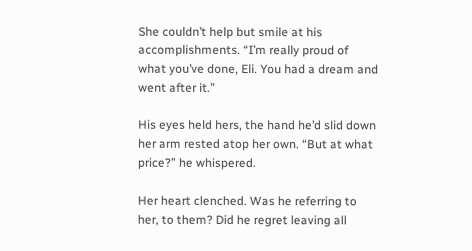She couldn’t help but smile at his accomplishments. “I’m really proud of what you’ve done, Eli. You had a dream and went after it.”

His eyes held hers, the hand he’d slid down her arm rested atop her own. “But at what price?” he whispered.

Her heart clenched. Was he referring to her, to them? Did he regret leaving all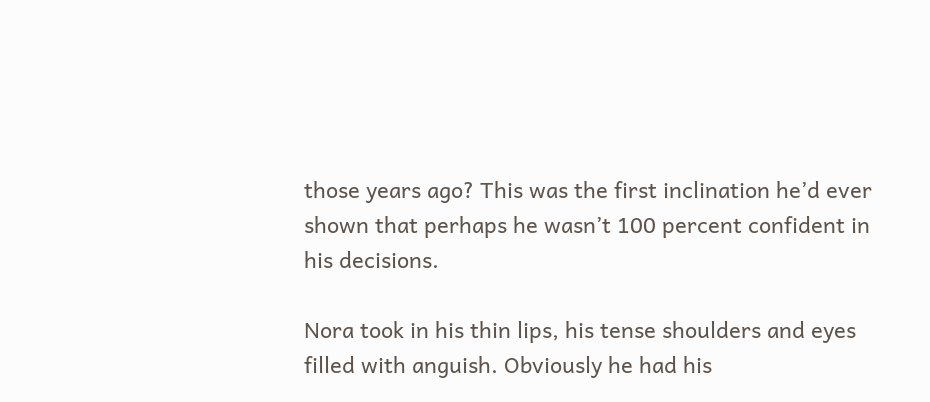those years ago? This was the first inclination he’d ever shown that perhaps he wasn’t 100 percent confident in his decisions.

Nora took in his thin lips, his tense shoulders and eyes filled with anguish. Obviously he had his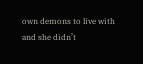own demons to live with and she didn’t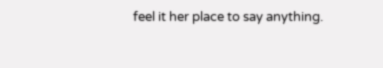feel it her place to say anything.